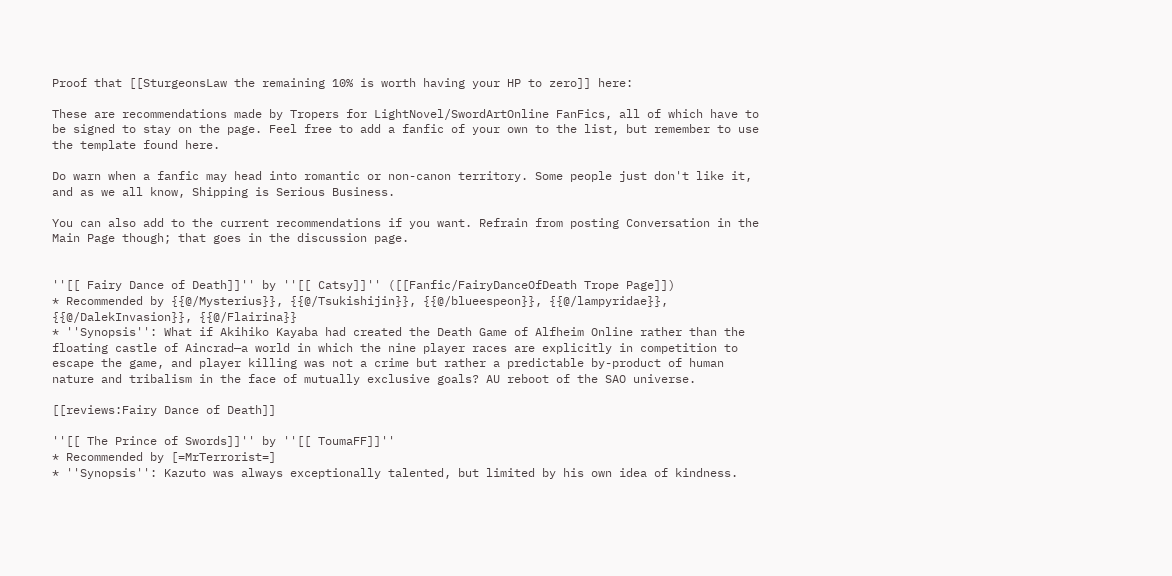Proof that [[SturgeonsLaw the remaining 10% is worth having your HP to zero]] here:

These are recommendations made by Tropers for LightNovel/SwordArtOnline FanFics, all of which have to be signed to stay on the page. Feel free to add a fanfic of your own to the list, but remember to use the template found here.

Do warn when a fanfic may head into romantic or non-canon territory. Some people just don't like it, and as we all know, Shipping is Serious Business.

You can also add to the current recommendations if you want. Refrain from posting Conversation in the Main Page though; that goes in the discussion page.


''[[ Fairy Dance of Death]]'' by ''[[ Catsy]]'' ([[Fanfic/FairyDanceOfDeath Trope Page]])
* Recommended by {{@/Mysterius}}, {{@/Tsukishijin}}, {{@/blueespeon}}, {{@/lampyridae}}, {{@/DalekInvasion}}, {{@/Flairina}}
* ''Synopsis'': What if Akihiko Kayaba had created the Death Game of Alfheim Online rather than the floating castle of Aincrad—a world in which the nine player races are explicitly in competition to escape the game, and player killing was not a crime but rather a predictable by-product of human nature and tribalism in the face of mutually exclusive goals? AU reboot of the SAO universe.

[[reviews:Fairy Dance of Death]]

''[[ The Prince of Swords]]'' by ''[[ ToumaFF]]''
* Recommended by [=MrTerrorist=]
* ''Synopsis'': Kazuto was always exceptionally talented, but limited by his own idea of kindness.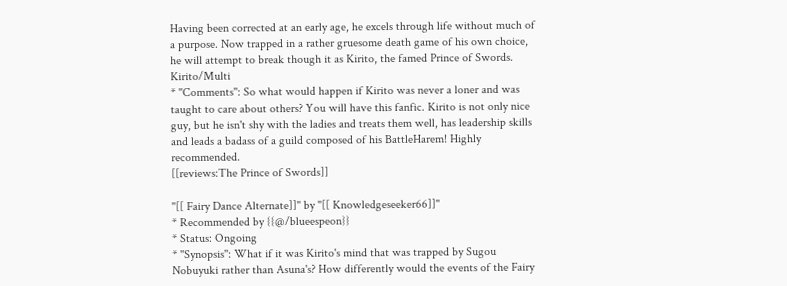Having been corrected at an early age, he excels through life without much of a purpose. Now trapped in a rather gruesome death game of his own choice, he will attempt to break though it as Kirito, the famed Prince of Swords. Kirito/Multi
* ''Comments'': So what would happen if Kirito was never a loner and was taught to care about others? You will have this fanfic. Kirito is not only nice guy, but he isn't shy with the ladies and treats them well, has leadership skills and leads a badass of a guild composed of his BattleHarem! Highly recommended.
[[reviews:The Prince of Swords]]

''[[ Fairy Dance Alternate]]'' by ''[[ Knowledgeseeker66]]''
* Recommended by {{@/blueespeon}}
* Status: Ongoing
* ''Synopsis'': What if it was Kirito's mind that was trapped by Sugou Nobuyuki rather than Asuna's? How differently would the events of the Fairy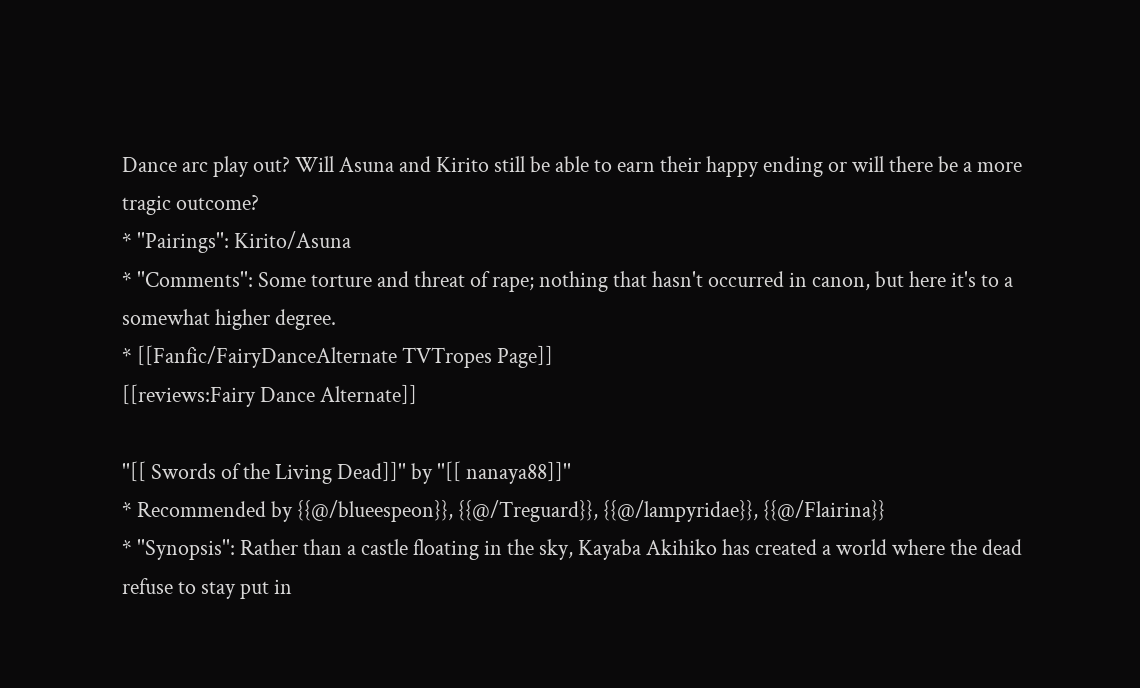Dance arc play out? Will Asuna and Kirito still be able to earn their happy ending or will there be a more tragic outcome?
* ''Pairings'': Kirito/Asuna
* ''Comments'': Some torture and threat of rape; nothing that hasn't occurred in canon, but here it's to a somewhat higher degree.
* [[Fanfic/FairyDanceAlternate TVTropes Page]]
[[reviews:Fairy Dance Alternate]]

''[[ Swords of the Living Dead]]'' by ''[[ nanaya88]]''
* Recommended by {{@/blueespeon}}, {{@/Treguard}}, {{@/lampyridae}}, {{@/Flairina}}
* ''Synopsis'': Rather than a castle floating in the sky, Kayaba Akihiko has created a world where the dead refuse to stay put in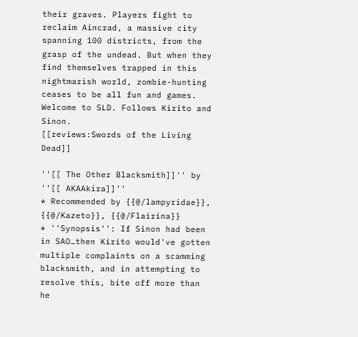their graves. Players fight to reclaim Aincrad, a massive city spanning 100 districts, from the grasp of the undead. But when they find themselves trapped in this nightmarish world, zombie-hunting ceases to be all fun and games. Welcome to SLD. Follows Kirito and Sinon.
[[reviews:Swords of the Living Dead]]

''[[ The Other Blacksmith]]'' by ''[[ AKAAkira]]''
* Recommended by {{@/lampyridae}}, {{@/Kazeto}}, {{@/Flairina}}
* ''Synopsis'': If Sinon had been in SAO…then Kirito would've gotten multiple complaints on a scamming blacksmith, and in attempting to resolve this, bite off more than he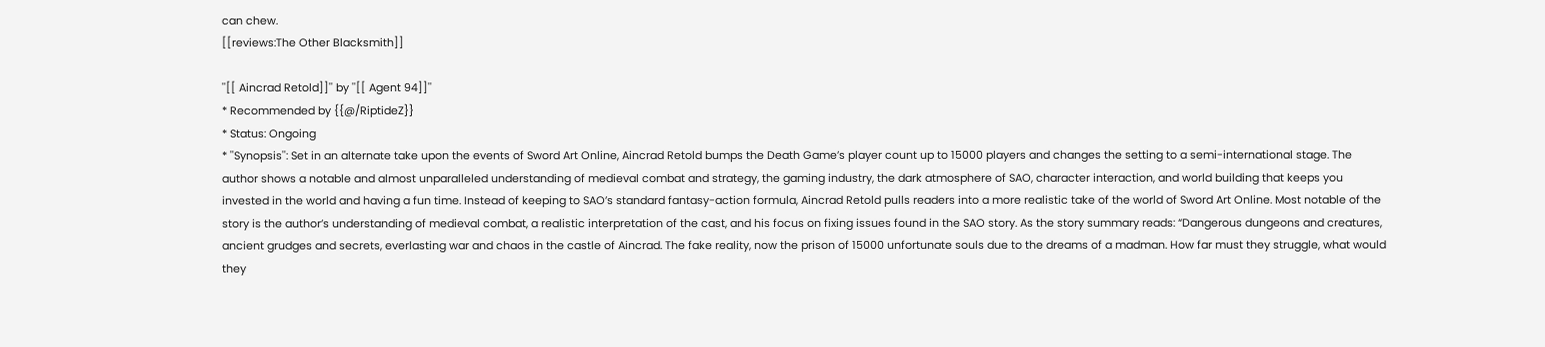can chew.
[[reviews:The Other Blacksmith]]

''[[ Aincrad Retold]]'' by ''[[ Agent 94]]''
* Recommended by {{@/RiptideZ}}
* Status: Ongoing
* ''Synopsis'': Set in an alternate take upon the events of Sword Art Online, Aincrad Retold bumps the Death Game’s player count up to 15000 players and changes the setting to a semi-international stage. The author shows a notable and almost unparalleled understanding of medieval combat and strategy, the gaming industry, the dark atmosphere of SAO, character interaction, and world building that keeps you invested in the world and having a fun time. Instead of keeping to SAO’s standard fantasy-action formula, Aincrad Retold pulls readers into a more realistic take of the world of Sword Art Online. Most notable of the story is the author’s understanding of medieval combat, a realistic interpretation of the cast, and his focus on fixing issues found in the SAO story. As the story summary reads: “Dangerous dungeons and creatures, ancient grudges and secrets, everlasting war and chaos in the castle of Aincrad. The fake reality, now the prison of 15000 unfortunate souls due to the dreams of a madman. How far must they struggle, what would they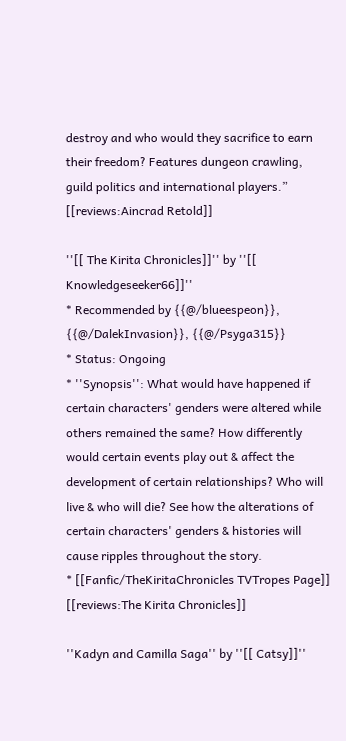destroy and who would they sacrifice to earn their freedom? Features dungeon crawling, guild politics and international players.”
[[reviews:Aincrad Retold]]

''[[ The Kirita Chronicles]]'' by ''[[ Knowledgeseeker66]]''
* Recommended by {{@/blueespeon}}, {{@/DalekInvasion}}, {{@/Psyga315}}
* Status: Ongoing
* ''Synopsis'': What would have happened if certain characters' genders were altered while others remained the same? How differently would certain events play out & affect the development of certain relationships? Who will live & who will die? See how the alterations of certain characters' genders & histories will cause ripples throughout the story.
* [[Fanfic/TheKiritaChronicles TVTropes Page]]
[[reviews:The Kirita Chronicles]]

''Kadyn and Camilla Saga'' by ''[[ Catsy]]''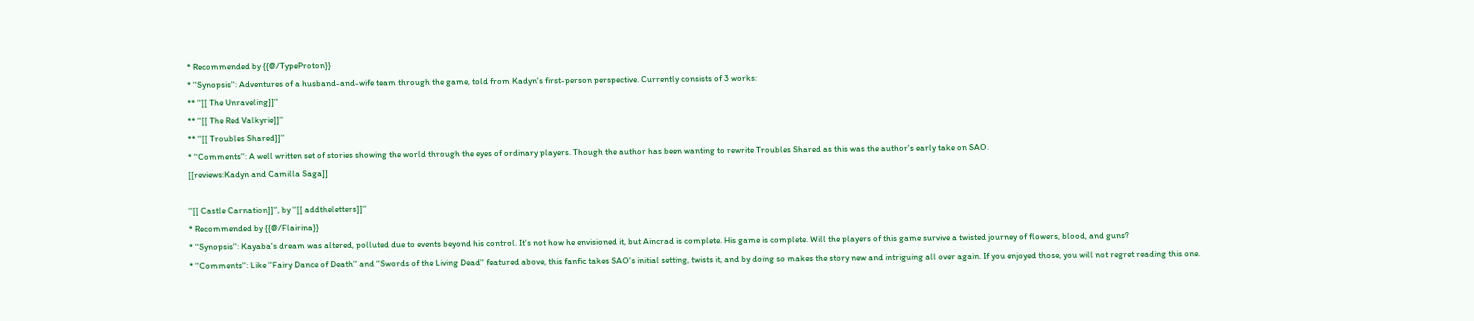* Recommended by {{@/TypeProton}}
* ''Synopsis'': Adventures of a husband-and-wife team through the game, told from Kadyn's first-person perspective. Currently consists of 3 works:
** ''[[ The Unraveling]]''
** ''[[ The Red Valkyrie]]''
** ''[[ Troubles Shared]]''
* ''Comments'': A well written set of stories showing the world through the eyes of ordinary players. Though the author has been wanting to rewrite Troubles Shared as this was the author's early take on SAO.
[[reviews:Kadyn and Camilla Saga]]

''[[ Castle Carnation]]'', by ''[[ addtheletters]]''
* Recommended by {{@/Flairina}}
* ''Synopsis'': Kayaba's dream was altered, polluted due to events beyond his control. It's not how he envisioned it, but Aincrad is complete. His game is complete. Will the players of this game survive a twisted journey of flowers, blood, and guns?
* ''Comments'': Like ''Fairy Dance of Death'' and ''Swords of the Living Dead'' featured above, this fanfic takes SAO's initial setting, twists it, and by doing so makes the story new and intriguing all over again. If you enjoyed those, you will not regret reading this one.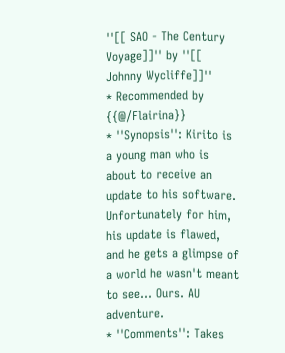''[[ SAO - The Century Voyage]]'' by ''[[ Johnny Wycliffe]]''
* Recommended by {{@/Flairina}}
* ''Synopsis'': Kirito is a young man who is about to receive an update to his software. Unfortunately for him, his update is flawed, and he gets a glimpse of a world he wasn't meant to see... Ours. AU adventure.
* ''Comments'': Takes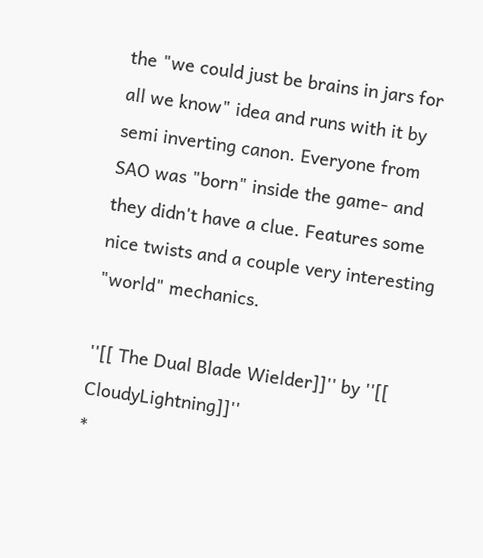the "we could just be brains in jars for all we know" idea and runs with it by semi inverting canon. Everyone from SAO was "born" inside the game- and they didn't have a clue. Features some nice twists and a couple very interesting "world" mechanics.

''[[ The Dual Blade Wielder]]'' by ''[[ CloudyLightning]]''
*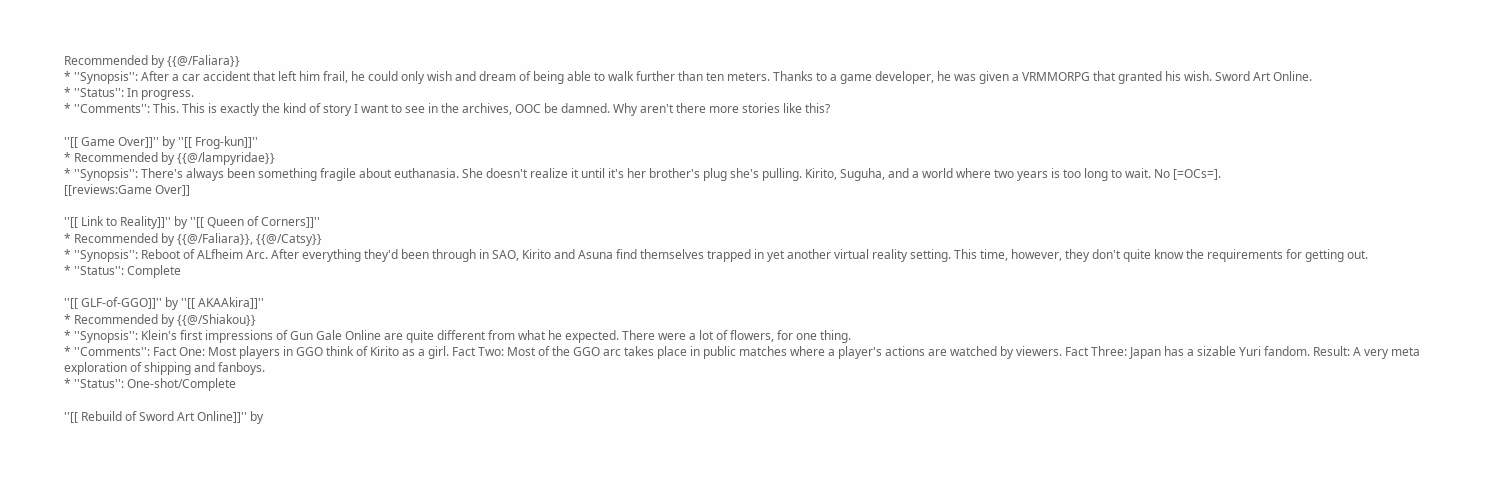Recommended by {{@/Faliara}}
* ''Synopsis'': After a car accident that left him frail, he could only wish and dream of being able to walk further than ten meters. Thanks to a game developer, he was given a VRMMORPG that granted his wish. Sword Art Online.
* ''Status'': In progress.
* ''Comments'': This. This is exactly the kind of story I want to see in the archives, OOC be damned. Why aren't there more stories like this?

''[[ Game Over]]'' by ''[[ Frog-kun]]''
* Recommended by {{@/lampyridae}}
* ''Synopsis'': There's always been something fragile about euthanasia. She doesn't realize it until it's her brother's plug she's pulling. Kirito, Suguha, and a world where two years is too long to wait. No [=OCs=].
[[reviews:Game Over]]

''[[ Link to Reality]]'' by ''[[ Queen of Corners]]''
* Recommended by {{@/Faliara}}, {{@/Catsy}}
* ''Synopsis'': Reboot of ALfheim Arc. After everything they'd been through in SAO, Kirito and Asuna find themselves trapped in yet another virtual reality setting. This time, however, they don't quite know the requirements for getting out.
* ''Status'': Complete

''[[ GLF-of-GGO]]'' by ''[[ AKAAkira]]''
* Recommended by {{@/Shiakou}}
* ''Synopsis'': Klein's first impressions of Gun Gale Online are quite different from what he expected. There were a lot of flowers, for one thing.
* ''Comments'': Fact One: Most players in GGO think of Kirito as a girl. Fact Two: Most of the GGO arc takes place in public matches where a player's actions are watched by viewers. Fact Three: Japan has a sizable Yuri fandom. Result: A very meta exploration of shipping and fanboys.
* ''Status'': One-shot/Complete

''[[ Rebuild of Sword Art Online]]'' by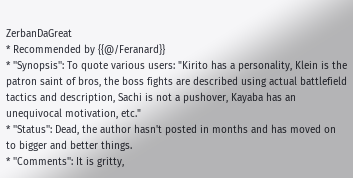ZerbanDaGreat
* Recommended by {{@/Feranard}}
* ''Synopsis'': To quote various users: "Kirito has a personality, Klein is the patron saint of bros, the boss fights are described using actual battlefield tactics and description, Sachi is not a pushover, Kayaba has an unequivocal motivation, etc."
* ''Status'': Dead, the author hasn't posted in months and has moved on to bigger and better things.
* ''Comments'': It is gritty,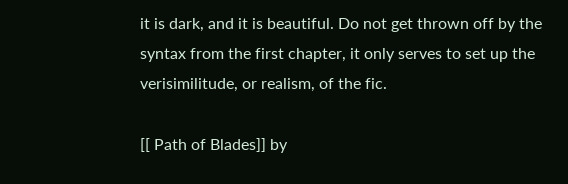it is dark, and it is beautiful. Do not get thrown off by the syntax from the first chapter, it only serves to set up the verisimilitude, or realism, of the fic.

[[ Path of Blades]] by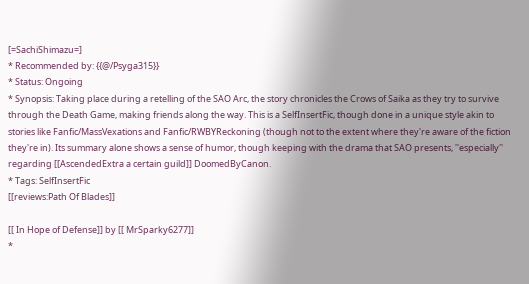[=SachiShimazu=]
* Recommended by: {{@/Psyga315}}
* Status: Ongoing
* Synopsis: Taking place during a retelling of the SAO Arc, the story chronicles the Crows of Saika as they try to survive through the Death Game, making friends along the way. This is a SelfInsertFic, though done in a unique style akin to stories like Fanfic/MassVexations and Fanfic/RWBYReckoning (though not to the extent where they're aware of the fiction they're in). Its summary alone shows a sense of humor, though keeping with the drama that SAO presents, ''especially'' regarding [[AscendedExtra a certain guild]] DoomedByCanon.
* Tags: SelfInsertFic
[[reviews:Path Of Blades]]

[[ In Hope of Defense]] by [[ MrSparky6277]]
*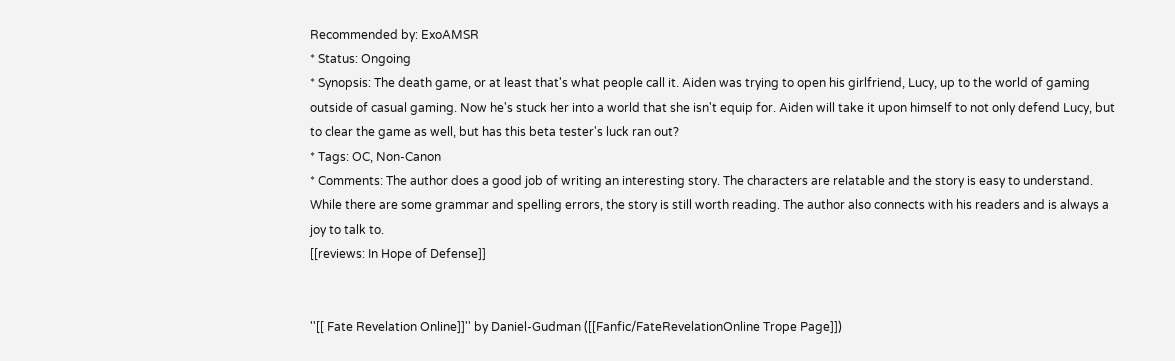Recommended by: ExoAMSR
* Status: Ongoing
* Synopsis: The death game, or at least that's what people call it. Aiden was trying to open his girlfriend, Lucy, up to the world of gaming outside of casual gaming. Now he's stuck her into a world that she isn't equip for. Aiden will take it upon himself to not only defend Lucy, but to clear the game as well, but has this beta tester's luck ran out?
* Tags: OC, Non-Canon
* Comments: The author does a good job of writing an interesting story. The characters are relatable and the story is easy to understand. While there are some grammar and spelling errors, the story is still worth reading. The author also connects with his readers and is always a joy to talk to.
[[reviews: In Hope of Defense]]


''[[ Fate Revelation Online]]'' by Daniel-Gudman ([[Fanfic/FateRevelationOnline Trope Page]])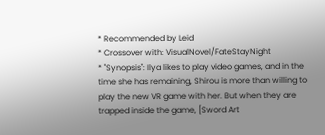* Recommended by Leid
* Crossover with: VisualNovel/FateStayNight
* ''Synopsis'': Ilya likes to play video games, and in the time she has remaining, Shirou is more than willing to play the new VR game with her. But when they are trapped inside the game, [Sword Art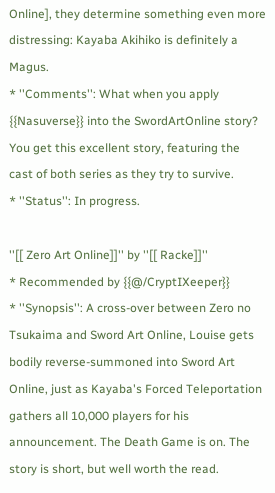Online], they determine something even more distressing: Kayaba Akihiko is definitely a Magus.
* ''Comments'': What when you apply {{Nasuverse}} into the SwordArtOnline story? You get this excellent story, featuring the cast of both series as they try to survive.
* ''Status'': In progress.

''[[ Zero Art Online]]'' by ''[[ Racke]]''
* Recommended by {{@/CryptIXeeper}}
* ''Synopsis'': A cross-over between Zero no Tsukaima and Sword Art Online, Louise gets bodily reverse-summoned into Sword Art Online, just as Kayaba's Forced Teleportation gathers all 10,000 players for his announcement. The Death Game is on. The story is short, but well worth the read.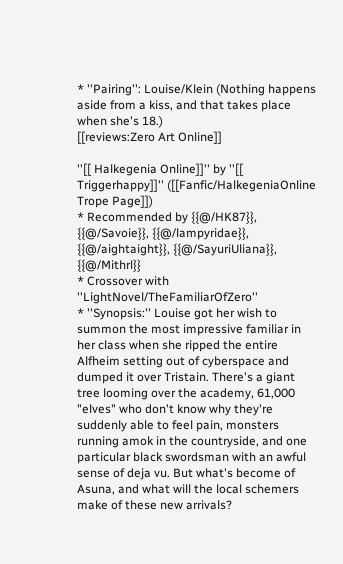* ''Pairing'': Louise/Klein (Nothing happens aside from a kiss, and that takes place when she's 18.)
[[reviews:Zero Art Online]]

''[[ Halkegenia Online]]'' by ''[[ Triggerhappy]]'' ([[Fanfic/HalkegeniaOnline Trope Page]])
* Recommended by {{@/HK87}}, {{@/Savoie}}, {{@/lampyridae}}, {{@/aightaight}}, {{@/SayuriUliana}}, {{@/Mithrl}}
* Crossover with ''LightNovel/TheFamiliarOfZero''
* ''Synopsis:'' Louise got her wish to summon the most impressive familiar in her class when she ripped the entire Alfheim setting out of cyberspace and dumped it over Tristain. There's a giant tree looming over the academy, 61,000 "elves" who don't know why they're suddenly able to feel pain, monsters running amok in the countryside, and one particular black swordsman with an awful sense of deja vu. But what's become of Asuna, and what will the local schemers make of these new arrivals?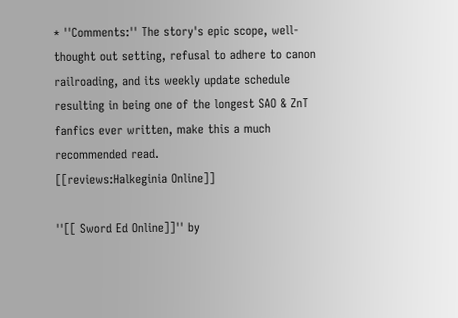* ''Comments:'' The story's epic scope, well-thought out setting, refusal to adhere to canon railroading, and its weekly update schedule resulting in being one of the longest SAO & ZnT fanfics ever written, make this a much recommended read.
[[reviews:Halkeginia Online]]

''[[ Sword Ed Online]]'' by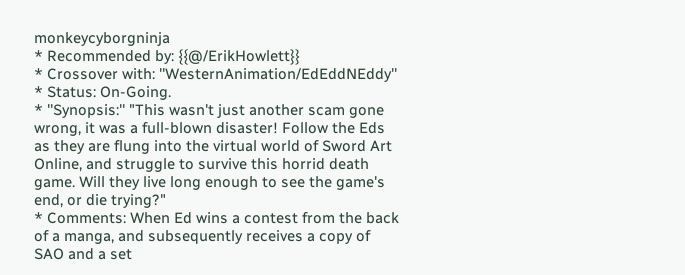monkeycyborgninja
* Recommended by: {{@/ErikHowlett}}
* Crossover with: ''WesternAnimation/EdEddNEddy''
* Status: On-Going.
* ''Synopsis:'' "This wasn't just another scam gone wrong, it was a full-blown disaster! Follow the Eds as they are flung into the virtual world of Sword Art Online, and struggle to survive this horrid death game. Will they live long enough to see the game's end, or die trying?"
* Comments: When Ed wins a contest from the back of a manga, and subsequently receives a copy of SAO and a set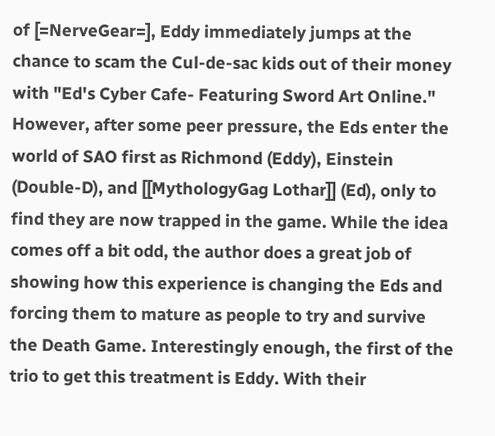of [=NerveGear=], Eddy immediately jumps at the chance to scam the Cul-de-sac kids out of their money with "Ed's Cyber Cafe- Featuring Sword Art Online." However, after some peer pressure, the Eds enter the world of SAO first as Richmond (Eddy), Einstein (Double-D), and [[MythologyGag Lothar]] (Ed), only to find they are now trapped in the game. While the idea comes off a bit odd, the author does a great job of showing how this experience is changing the Eds and forcing them to mature as people to try and survive the Death Game. Interestingly enough, the first of the trio to get this treatment is Eddy. With their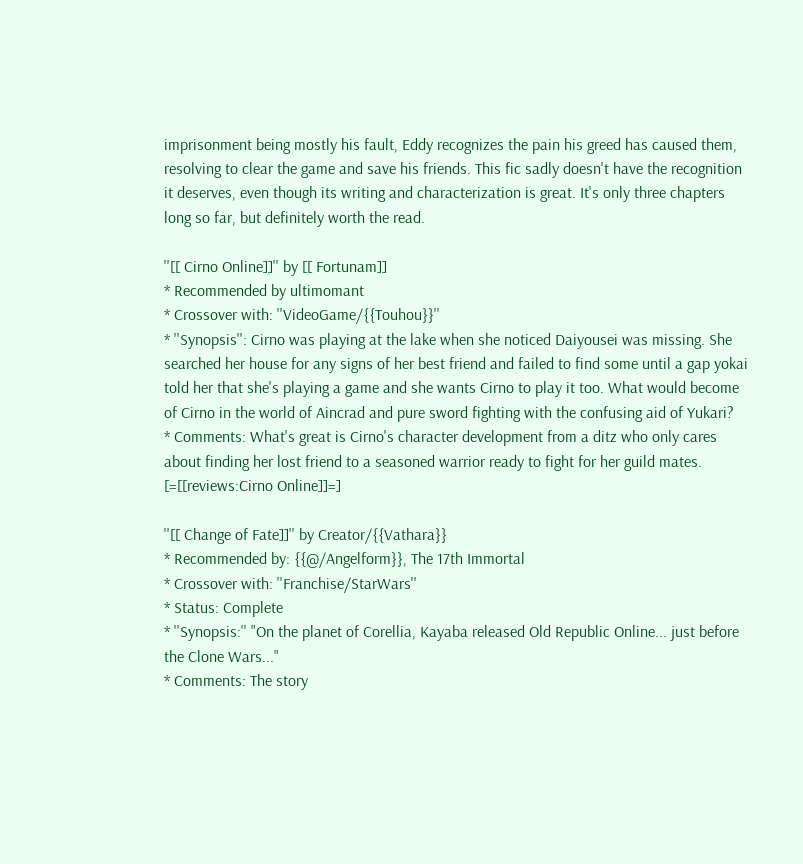imprisonment being mostly his fault, Eddy recognizes the pain his greed has caused them, resolving to clear the game and save his friends. This fic sadly doesn't have the recognition it deserves, even though its writing and characterization is great. It's only three chapters long so far, but definitely worth the read.

''[[ Cirno Online]]'' by [[ Fortunam]]
* Recommended by ultimomant
* Crossover with: ''VideoGame/{{Touhou}}''
* ''Synopsis'': Cirno was playing at the lake when she noticed Daiyousei was missing. She searched her house for any signs of her best friend and failed to find some until a gap yokai told her that she's playing a game and she wants Cirno to play it too. What would become of Cirno in the world of Aincrad and pure sword fighting with the confusing aid of Yukari?
* Comments: What's great is Cirno's character development from a ditz who only cares about finding her lost friend to a seasoned warrior ready to fight for her guild mates.
[=[[reviews:Cirno Online]]=]

''[[ Change of Fate]]'' by Creator/{{Vathara}}
* Recommended by: {{@/Angelform}}, The 17th Immortal
* Crossover with: ''Franchise/StarWars''
* Status: Complete
* ''Synopsis:'' "On the planet of Corellia, Kayaba released Old Republic Online... just before the Clone Wars..."
* Comments: The story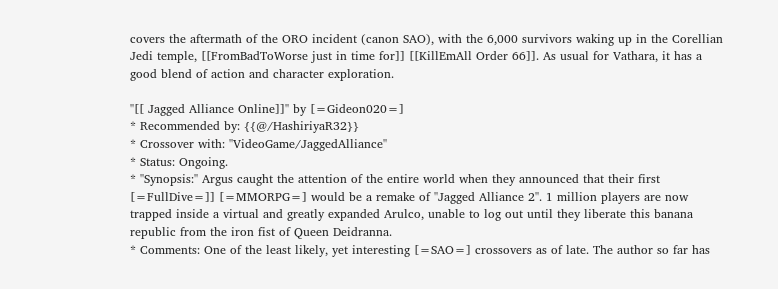covers the aftermath of the ORO incident (canon SAO), with the 6,000 survivors waking up in the Corellian Jedi temple, [[FromBadToWorse just in time for]] [[KillEmAll Order 66]]. As usual for Vathara, it has a good blend of action and character exploration.

''[[ Jagged Alliance Online]]'' by [=Gideon020=]
* Recommended by: {{@/HashiriyaR32}}
* Crossover with: ''VideoGame/JaggedAlliance''
* Status: Ongoing.
* ''Synopsis:'' Argus caught the attention of the entire world when they announced that their first [=FullDive=]] [=MMORPG=] would be a remake of ''Jagged Alliance 2''. 1 million players are now trapped inside a virtual and greatly expanded Arulco, unable to log out until they liberate this banana republic from the iron fist of Queen Deidranna.
* Comments: One of the least likely, yet interesting [=SAO=] crossovers as of late. The author so far has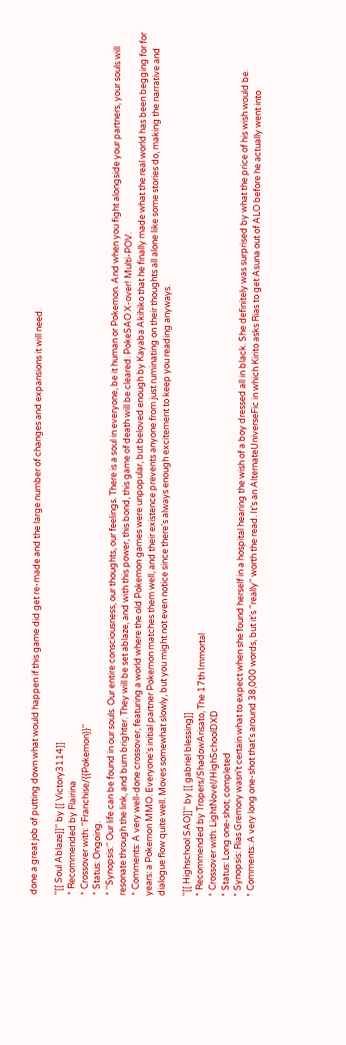done a great job of putting down what would happen if this game did get re-made and the large number of changes and expansions it will need.

''[[ Soul Ablaze]]'' by [[ Victory3114]]
* Recommended by Flairina
* Crossover with: ''Franchise/{{Pokemon}}''
* Status: Ongoing.
* ''Synopsis:'' Our life can be found in our souls. Our entire consciousness, our thoughts, our feelings. There is a soul in everyone, be it human or Pokemon. And when you fight alongside your partners, your souls will resonate through the link, and burn brighter. They will be set ablaze, and with this power, this bond, this game of death will be cleared. PokeSAO X-over! Multi-POV.
* Comments: A very well-done crossover, featuring a world where the old Pokemon games were unpopular, but beloved enough by Kayaba Akihiko that he finally made what the real world has been begging for for years: a Pokemon MMO. Everyone's initial partner Pokemon matches them well, and their existence prevents anyone from just ruminating on their thoughts all alone like some stories do, making the narrative and dialogue flow quite well. Moves somewhat slowly, but you might not even notice since there's always enough excitement to keep you reading anyways.

''[[ Highschool SAO]]'' by [[ gabriel blessing]]
* Recommended by Tropers/ShadowArisato, The 17th Immortal
* Crossover with: LightNovel/HighSchoolDXD
* Status: Long one-shot; completed
* Synopsis: Rias Gremory wasn't certain what to expect when she found herself in a hospital hearing the wish of a boy dressed all in black. She definitely was surprised by what the price of his wish would be.
* Comments: A very long one-shot that's around 38,000 words, but it's ''really'' worth the read. It's an AlternateUniverseFic in which Kirito asks Rias to get Asuna out of ALO before he actually went into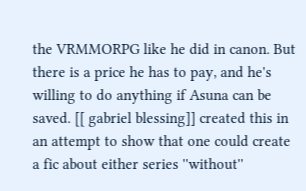the VRMMORPG like he did in canon. But there is a price he has to pay, and he's willing to do anything if Asuna can be saved. [[ gabriel blessing]] created this in an attempt to show that one could create a fic about either series ''without''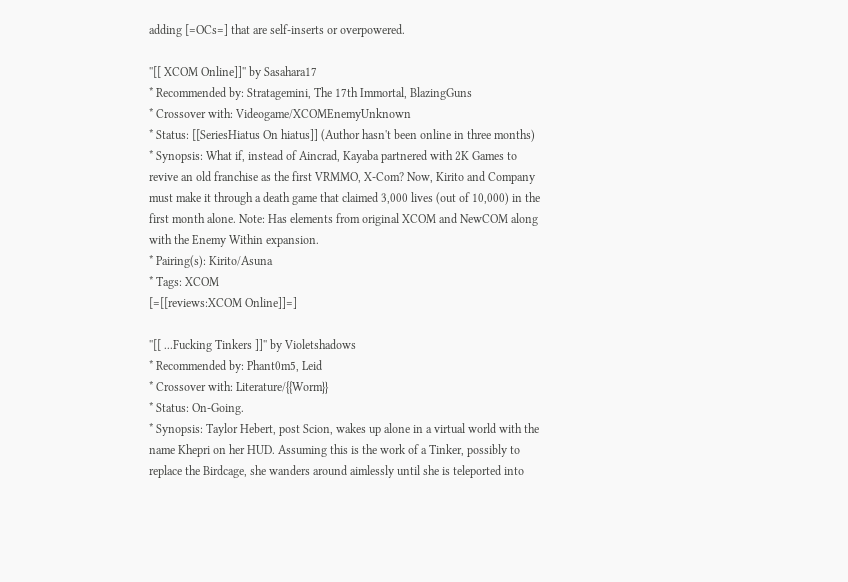adding [=OCs=] that are self-inserts or overpowered.

''[[ XCOM Online]]'' by Sasahara17
* Recommended by: Stratagemini, The 17th Immortal, BlazingGuns
* Crossover with: Videogame/XCOMEnemyUnknown
* Status: [[SeriesHiatus On hiatus]] (Author hasn't been online in three months)
* Synopsis: What if, instead of Aincrad, Kayaba partnered with 2K Games to revive an old franchise as the first VRMMO, X-Com? Now, Kirito and Company must make it through a death game that claimed 3,000 lives (out of 10,000) in the first month alone. Note: Has elements from original XCOM and NewCOM along with the Enemy Within expansion.
* Pairing(s): Kirito/Asuna
* Tags: XCOM
[=[[reviews:XCOM Online]]=]

''[[ ...Fucking Tinkers ]]'' by Violetshadows
* Recommended by: Phant0m5, Leid
* Crossover with: Literature/{{Worm}}
* Status: On-Going.
* Synopsis: Taylor Hebert, post Scion, wakes up alone in a virtual world with the name Khepri on her HUD. Assuming this is the work of a Tinker, possibly to replace the Birdcage, she wanders around aimlessly until she is teleported into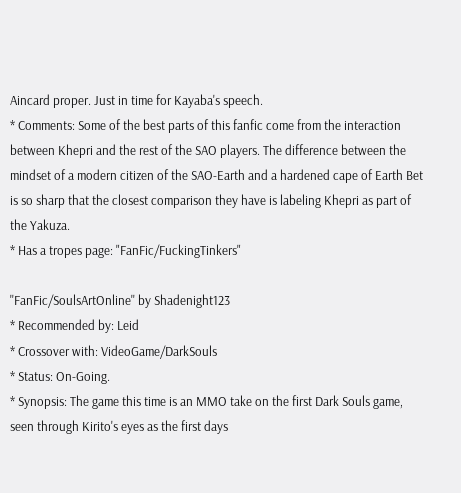Aincard proper. Just in time for Kayaba's speech.
* Comments: Some of the best parts of this fanfic come from the interaction between Khepri and the rest of the SAO players. The difference between the mindset of a modern citizen of the SAO-Earth and a hardened cape of Earth Bet is so sharp that the closest comparison they have is labeling Khepri as part of the Yakuza.
* Has a tropes page: "FanFic/FuckingTinkers"

''FanFic/SoulsArtOnline'' by Shadenight123
* Recommended by: Leid
* Crossover with: VideoGame/DarkSouls
* Status: On-Going.
* Synopsis: The game this time is an MMO take on the first Dark Souls game, seen through Kirito's eyes as the first days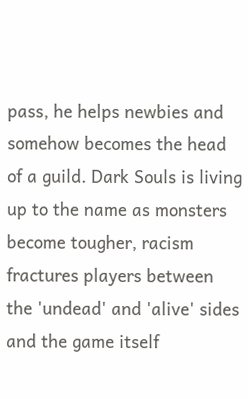pass, he helps newbies and somehow becomes the head of a guild. Dark Souls is living up to the name as monsters become tougher, racism fractures players between the 'undead' and 'alive' sides and the game itself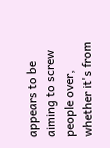appears to be aiming to screw people over, whether it's from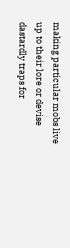making particular mobs live up to their lore or devise dastardly traps for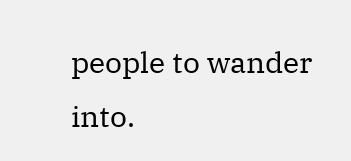people to wander into.